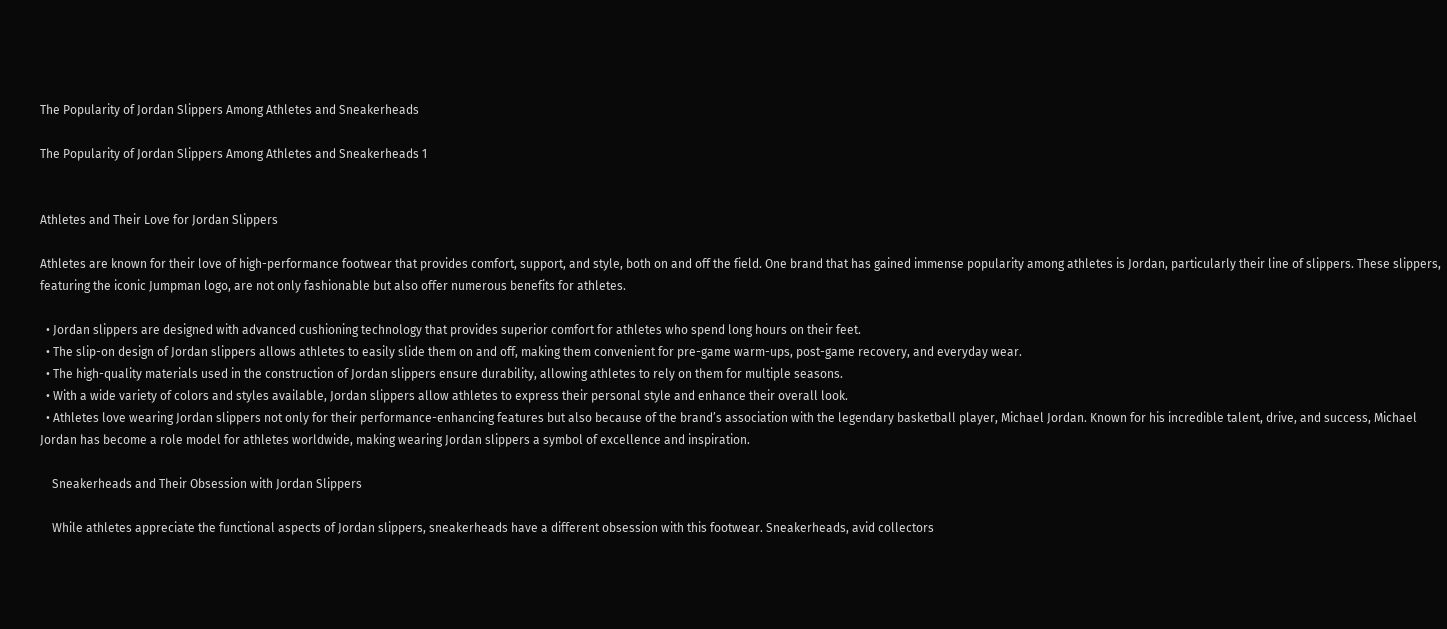The Popularity of Jordan Slippers Among Athletes and Sneakerheads

The Popularity of Jordan Slippers Among Athletes and Sneakerheads 1


Athletes and Their Love for Jordan Slippers

Athletes are known for their love of high-performance footwear that provides comfort, support, and style, both on and off the field. One brand that has gained immense popularity among athletes is Jordan, particularly their line of slippers. These slippers, featuring the iconic Jumpman logo, are not only fashionable but also offer numerous benefits for athletes.

  • Jordan slippers are designed with advanced cushioning technology that provides superior comfort for athletes who spend long hours on their feet.
  • The slip-on design of Jordan slippers allows athletes to easily slide them on and off, making them convenient for pre-game warm-ups, post-game recovery, and everyday wear.
  • The high-quality materials used in the construction of Jordan slippers ensure durability, allowing athletes to rely on them for multiple seasons.
  • With a wide variety of colors and styles available, Jordan slippers allow athletes to express their personal style and enhance their overall look.
  • Athletes love wearing Jordan slippers not only for their performance-enhancing features but also because of the brand’s association with the legendary basketball player, Michael Jordan. Known for his incredible talent, drive, and success, Michael Jordan has become a role model for athletes worldwide, making wearing Jordan slippers a symbol of excellence and inspiration.

    Sneakerheads and Their Obsession with Jordan Slippers

    While athletes appreciate the functional aspects of Jordan slippers, sneakerheads have a different obsession with this footwear. Sneakerheads, avid collectors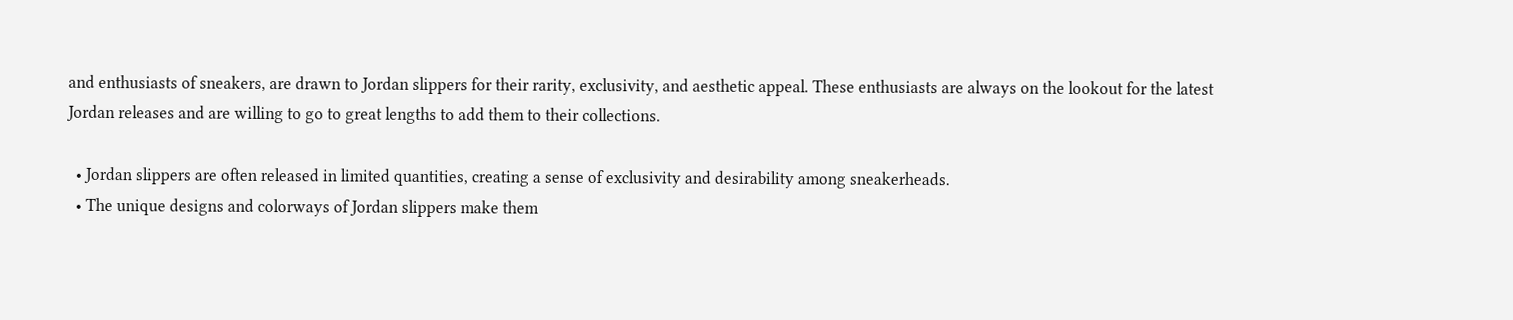and enthusiasts of sneakers, are drawn to Jordan slippers for their rarity, exclusivity, and aesthetic appeal. These enthusiasts are always on the lookout for the latest Jordan releases and are willing to go to great lengths to add them to their collections.

  • Jordan slippers are often released in limited quantities, creating a sense of exclusivity and desirability among sneakerheads.
  • The unique designs and colorways of Jordan slippers make them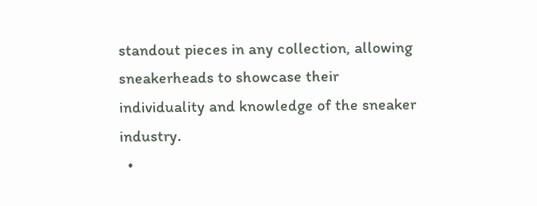standout pieces in any collection, allowing sneakerheads to showcase their individuality and knowledge of the sneaker industry.
  •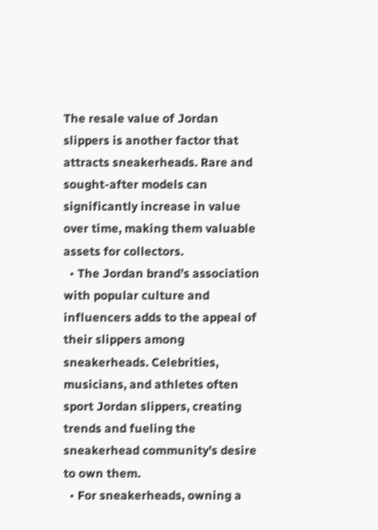The resale value of Jordan slippers is another factor that attracts sneakerheads. Rare and sought-after models can significantly increase in value over time, making them valuable assets for collectors.
  • The Jordan brand’s association with popular culture and influencers adds to the appeal of their slippers among sneakerheads. Celebrities, musicians, and athletes often sport Jordan slippers, creating trends and fueling the sneakerhead community’s desire to own them.
  • For sneakerheads, owning a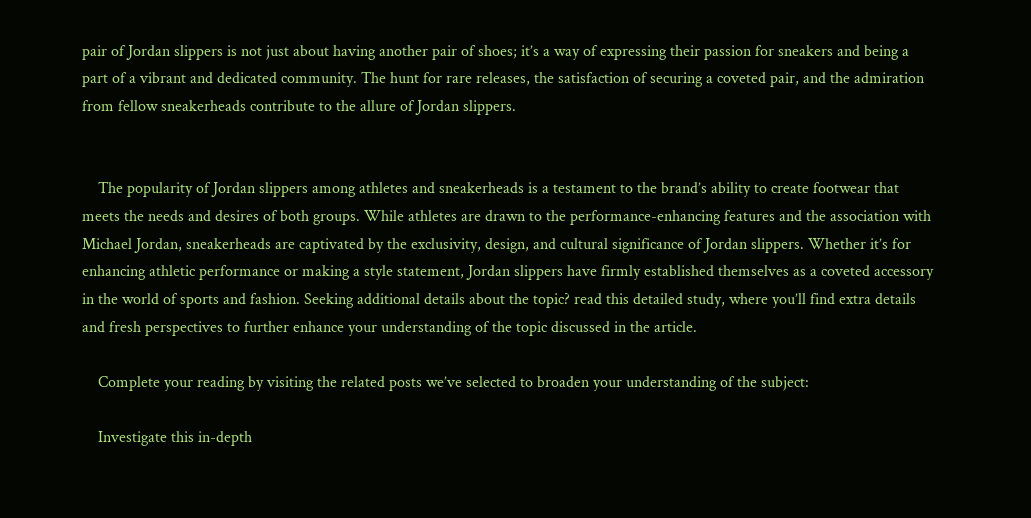pair of Jordan slippers is not just about having another pair of shoes; it’s a way of expressing their passion for sneakers and being a part of a vibrant and dedicated community. The hunt for rare releases, the satisfaction of securing a coveted pair, and the admiration from fellow sneakerheads contribute to the allure of Jordan slippers.


    The popularity of Jordan slippers among athletes and sneakerheads is a testament to the brand’s ability to create footwear that meets the needs and desires of both groups. While athletes are drawn to the performance-enhancing features and the association with Michael Jordan, sneakerheads are captivated by the exclusivity, design, and cultural significance of Jordan slippers. Whether it’s for enhancing athletic performance or making a style statement, Jordan slippers have firmly established themselves as a coveted accessory in the world of sports and fashion. Seeking additional details about the topic? read this detailed study, where you’ll find extra details and fresh perspectives to further enhance your understanding of the topic discussed in the article.

    Complete your reading by visiting the related posts we’ve selected to broaden your understanding of the subject:

    Investigate this in-depth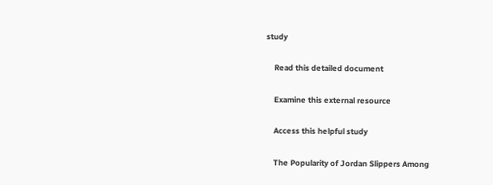study

    Read this detailed document

    Examine this external resource

    Access this helpful study

    The Popularity of Jordan Slippers Among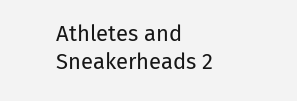Athletes and Sneakerheads 2